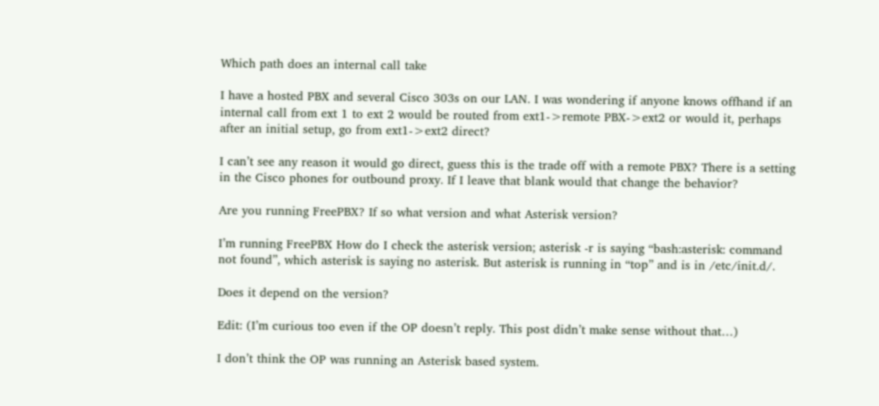Which path does an internal call take

I have a hosted PBX and several Cisco 303s on our LAN. I was wondering if anyone knows offhand if an internal call from ext 1 to ext 2 would be routed from ext1->remote PBX->ext2 or would it, perhaps after an initial setup, go from ext1->ext2 direct?

I can’t see any reason it would go direct, guess this is the trade off with a remote PBX? There is a setting in the Cisco phones for outbound proxy. If I leave that blank would that change the behavior?

Are you running FreePBX? If so what version and what Asterisk version?

I’m running FreePBX How do I check the asterisk version; asterisk -r is saying “bash:asterisk: command not found”, which asterisk is saying no asterisk. But asterisk is running in “top” and is in /etc/init.d/.

Does it depend on the version?

Edit: (I’m curious too even if the OP doesn’t reply. This post didn’t make sense without that…)

I don’t think the OP was running an Asterisk based system.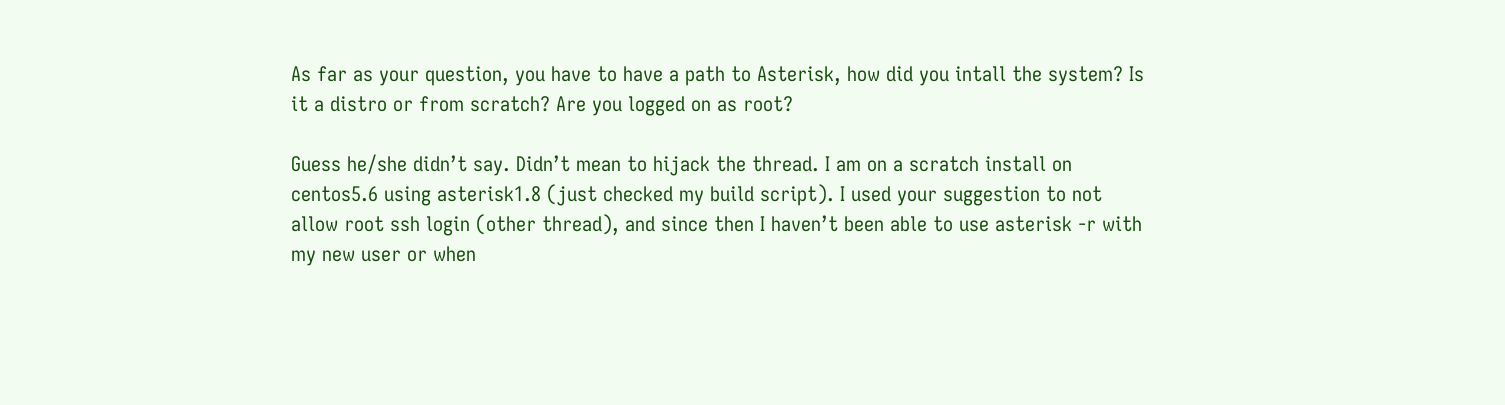As far as your question, you have to have a path to Asterisk, how did you intall the system? Is it a distro or from scratch? Are you logged on as root?

Guess he/she didn’t say. Didn’t mean to hijack the thread. I am on a scratch install on centos5.6 using asterisk1.8 (just checked my build script). I used your suggestion to not allow root ssh login (other thread), and since then I haven’t been able to use asterisk -r with my new user or when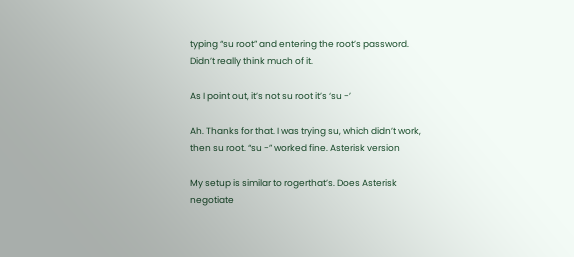typing “su root” and entering the root’s password. Didn’t really think much of it.

As I point out, it’s not su root it’s ‘su -’

Ah. Thanks for that. I was trying su, which didn’t work, then su root. “su -” worked fine. Asterisk version

My setup is similar to rogerthat’s. Does Asterisk negotiate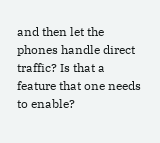and then let the phones handle direct traffic? Is that a feature that one needs to enable?